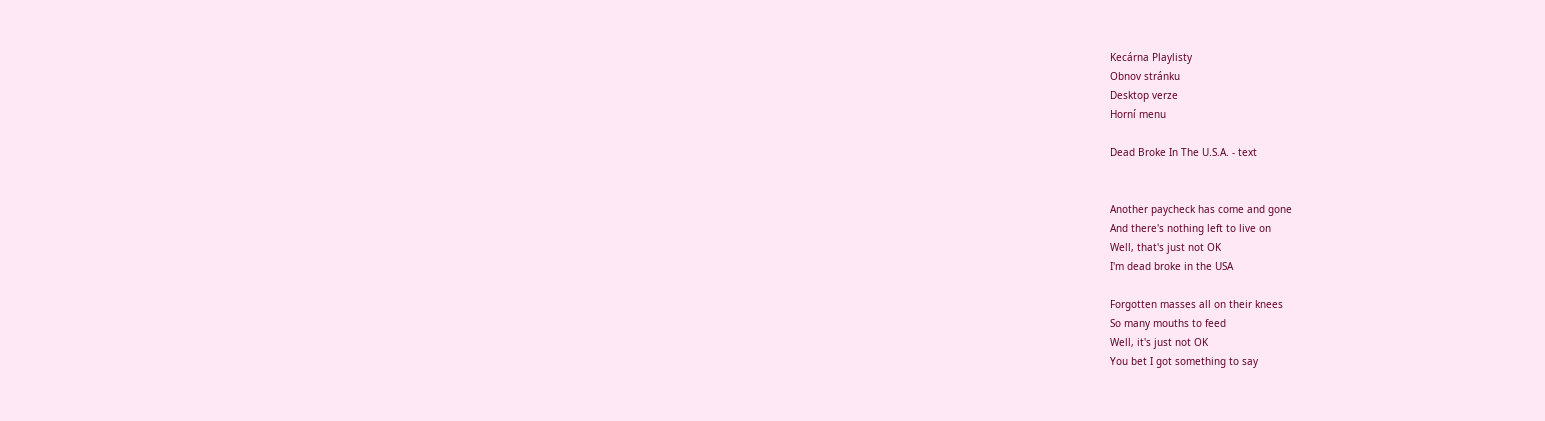Kecárna Playlisty
Obnov stránku
Desktop verze
Horní menu

Dead Broke In The U.S.A. - text


Another paycheck has come and gone
And there's nothing left to live on
Well, that's just not OK
I'm dead broke in the USA

Forgotten masses all on their knees
So many mouths to feed
Well, it's just not OK
You bet I got something to say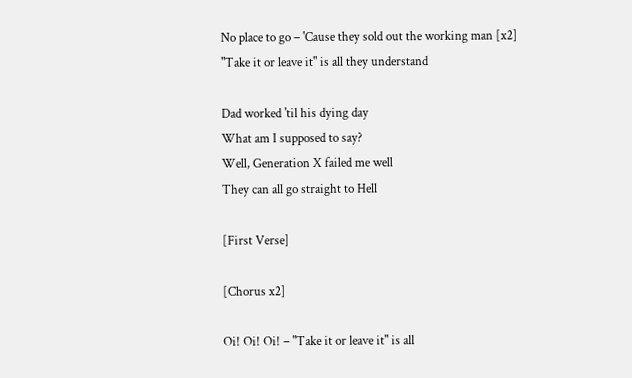No place to go – 'Cause they sold out the working man [x2]
"Take it or leave it" is all they understand

Dad worked 'til his dying day
What am I supposed to say?
Well, Generation X failed me well
They can all go straight to Hell

[First Verse]

[Chorus x2]

Oi! Oi! Oi! – "Take it or leave it" is all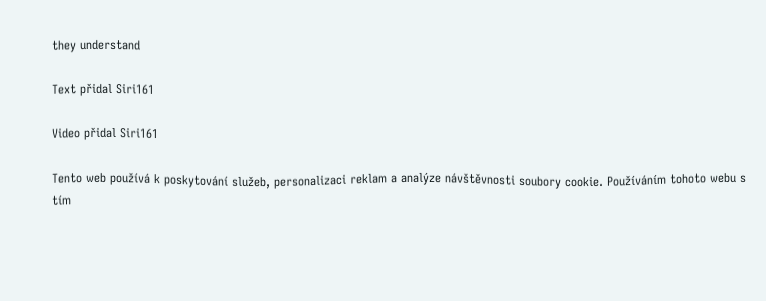they understand

Text přidal Siri161

Video přidal Siri161

Tento web používá k poskytování služeb, personalizaci reklam a analýze návštěvnosti soubory cookie. Používáním tohoto webu s tím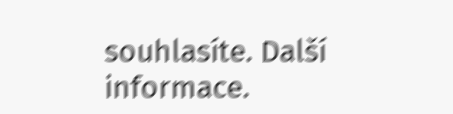souhlasíte. Další informace.